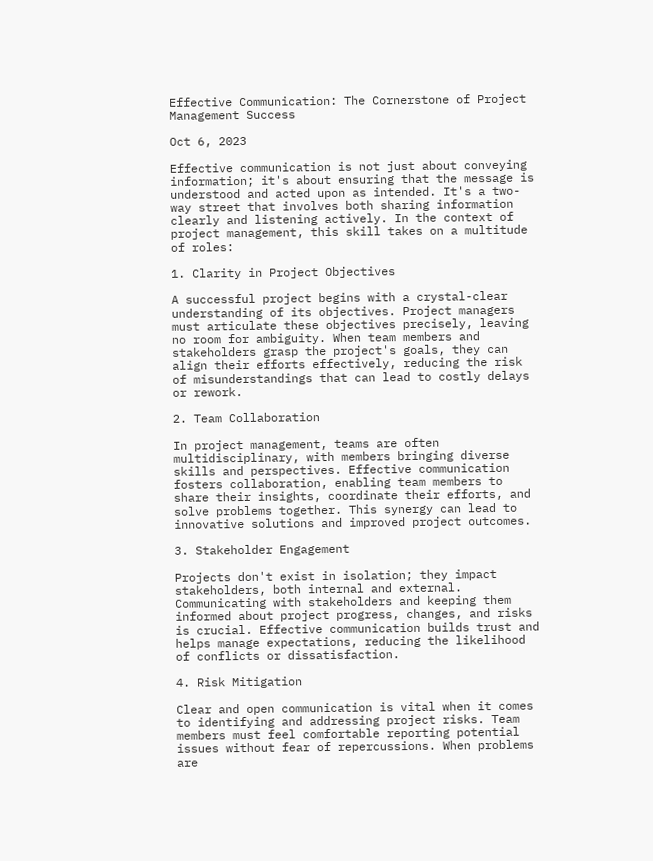Effective Communication: The Cornerstone of Project Management Success

Oct 6, 2023

Effective communication is not just about conveying information; it's about ensuring that the message is understood and acted upon as intended. It's a two-way street that involves both sharing information clearly and listening actively. In the context of project management, this skill takes on a multitude of roles:

1. Clarity in Project Objectives

A successful project begins with a crystal-clear understanding of its objectives. Project managers must articulate these objectives precisely, leaving no room for ambiguity. When team members and stakeholders grasp the project's goals, they can align their efforts effectively, reducing the risk of misunderstandings that can lead to costly delays or rework.

2. Team Collaboration

In project management, teams are often multidisciplinary, with members bringing diverse skills and perspectives. Effective communication fosters collaboration, enabling team members to share their insights, coordinate their efforts, and solve problems together. This synergy can lead to innovative solutions and improved project outcomes.

3. Stakeholder Engagement

Projects don't exist in isolation; they impact stakeholders, both internal and external. Communicating with stakeholders and keeping them informed about project progress, changes, and risks is crucial. Effective communication builds trust and helps manage expectations, reducing the likelihood of conflicts or dissatisfaction.

4. Risk Mitigation

Clear and open communication is vital when it comes to identifying and addressing project risks. Team members must feel comfortable reporting potential issues without fear of repercussions. When problems are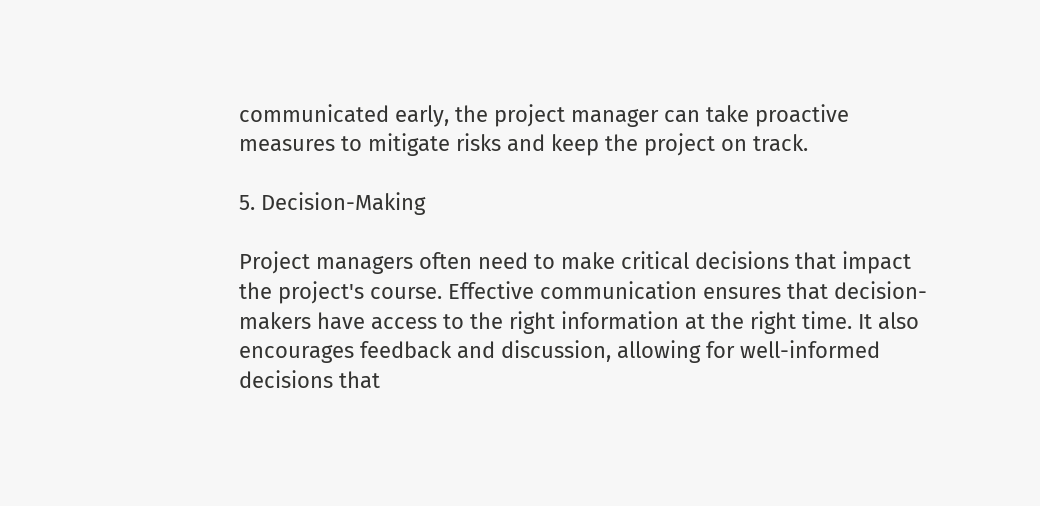communicated early, the project manager can take proactive measures to mitigate risks and keep the project on track.

5. Decision-Making

Project managers often need to make critical decisions that impact the project's course. Effective communication ensures that decision-makers have access to the right information at the right time. It also encourages feedback and discussion, allowing for well-informed decisions that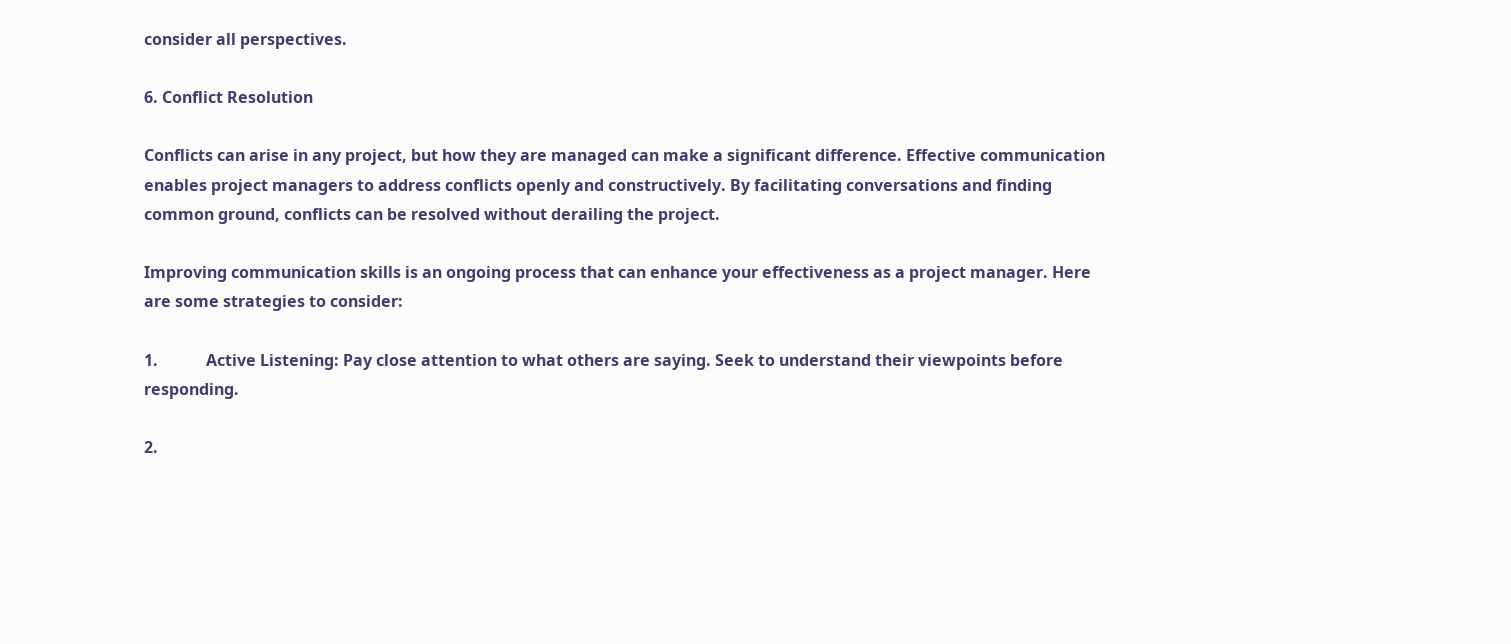consider all perspectives.

6. Conflict Resolution

Conflicts can arise in any project, but how they are managed can make a significant difference. Effective communication enables project managers to address conflicts openly and constructively. By facilitating conversations and finding common ground, conflicts can be resolved without derailing the project.

Improving communication skills is an ongoing process that can enhance your effectiveness as a project manager. Here are some strategies to consider:

1.            Active Listening: Pay close attention to what others are saying. Seek to understand their viewpoints before responding.

2.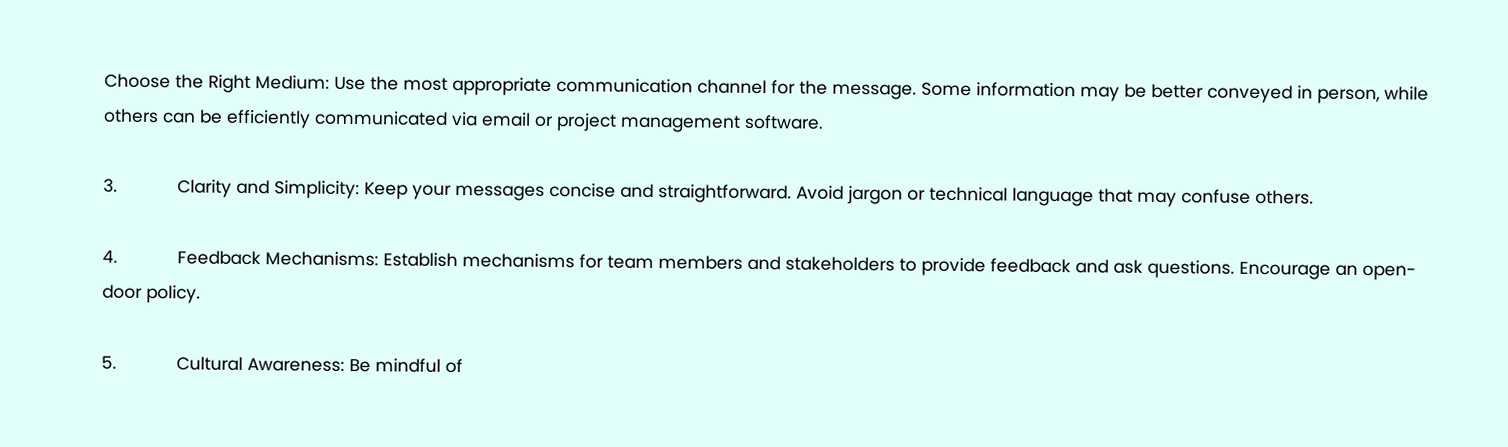Choose the Right Medium: Use the most appropriate communication channel for the message. Some information may be better conveyed in person, while others can be efficiently communicated via email or project management software.

3.            Clarity and Simplicity: Keep your messages concise and straightforward. Avoid jargon or technical language that may confuse others.

4.            Feedback Mechanisms: Establish mechanisms for team members and stakeholders to provide feedback and ask questions. Encourage an open-door policy.

5.            Cultural Awareness: Be mindful of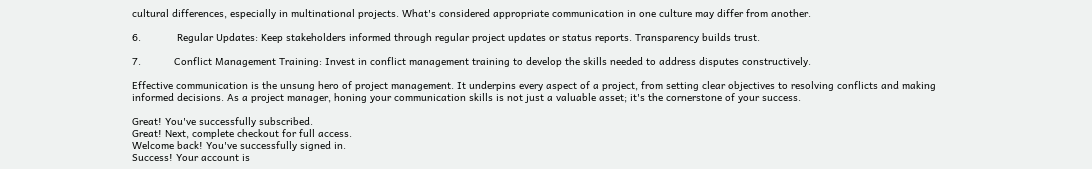cultural differences, especially in multinational projects. What's considered appropriate communication in one culture may differ from another.

6.            Regular Updates: Keep stakeholders informed through regular project updates or status reports. Transparency builds trust.

7.           Conflict Management Training: Invest in conflict management training to develop the skills needed to address disputes constructively.

Effective communication is the unsung hero of project management. It underpins every aspect of a project, from setting clear objectives to resolving conflicts and making informed decisions. As a project manager, honing your communication skills is not just a valuable asset; it's the cornerstone of your success.

Great! You've successfully subscribed.
Great! Next, complete checkout for full access.
Welcome back! You've successfully signed in.
Success! Your account is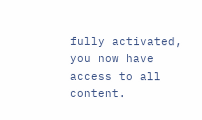fully activated, you now have access to all content.